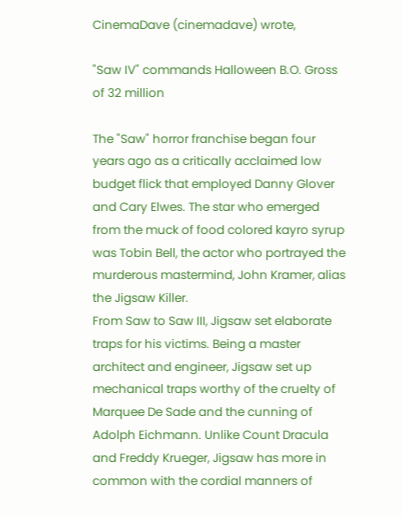CinemaDave (cinemadave) wrote,

"Saw IV" commands Halloween B.O. Gross of 32 million

The "Saw" horror franchise began four years ago as a critically acclaimed low budget flick that employed Danny Glover and Cary Elwes. The star who emerged from the muck of food colored kayro syrup was Tobin Bell, the actor who portrayed the murderous mastermind, John Kramer, alias the Jigsaw Killer.
From Saw to Saw III, Jigsaw set elaborate traps for his victims. Being a master architect and engineer, Jigsaw set up mechanical traps worthy of the cruelty of Marquee De Sade and the cunning of Adolph Eichmann. Unlike Count Dracula and Freddy Krueger, Jigsaw has more in common with the cordial manners of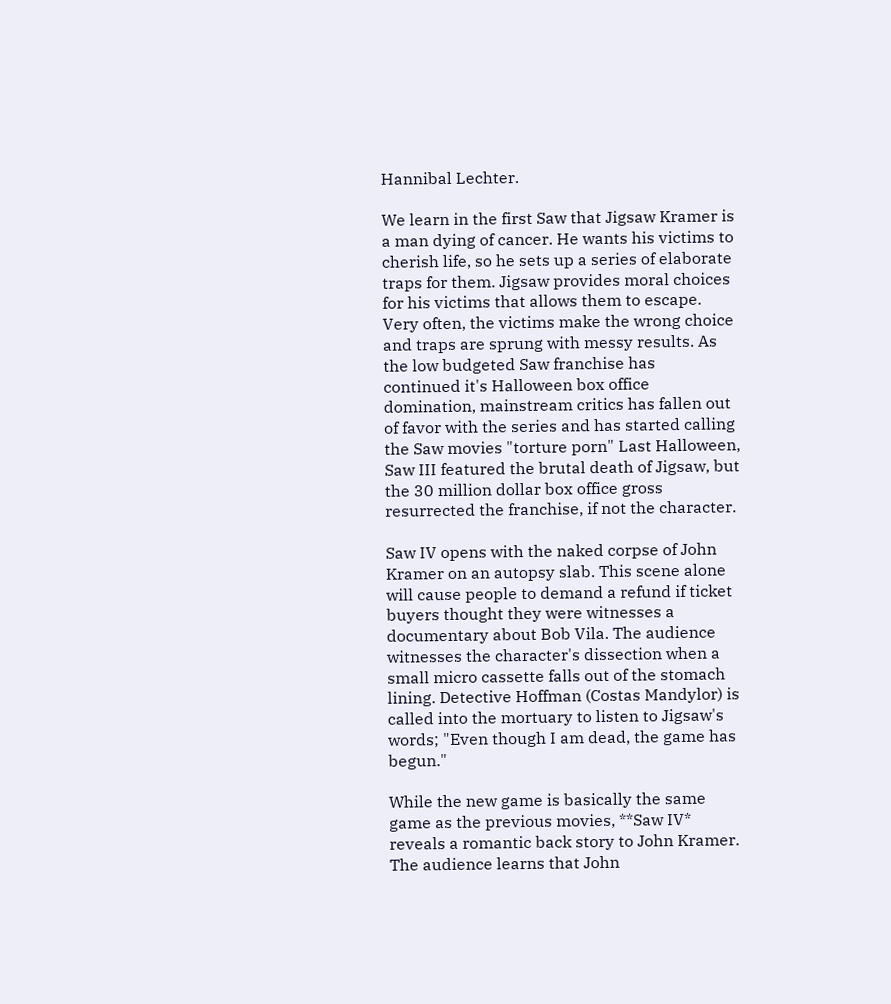Hannibal Lechter.

We learn in the first Saw that Jigsaw Kramer is a man dying of cancer. He wants his victims to cherish life, so he sets up a series of elaborate traps for them. Jigsaw provides moral choices for his victims that allows them to escape. Very often, the victims make the wrong choice and traps are sprung with messy results. As the low budgeted Saw franchise has
continued it's Halloween box office domination, mainstream critics has fallen out of favor with the series and has started calling the Saw movies "torture porn" Last Halloween, Saw III featured the brutal death of Jigsaw, but the 30 million dollar box office gross resurrected the franchise, if not the character.

Saw IV opens with the naked corpse of John Kramer on an autopsy slab. This scene alone will cause people to demand a refund if ticket buyers thought they were witnesses a documentary about Bob Vila. The audience witnesses the character's dissection when a small micro cassette falls out of the stomach lining. Detective Hoffman (Costas Mandylor) is called into the mortuary to listen to Jigsaw's words; "Even though I am dead, the game has begun."

While the new game is basically the same game as the previous movies, **Saw IV* reveals a romantic back story to John Kramer. The audience learns that John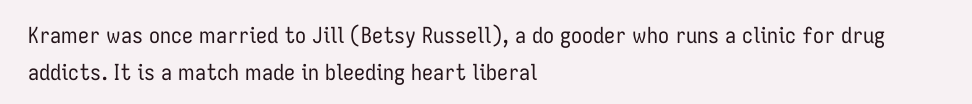Kramer was once married to Jill (Betsy Russell), a do gooder who runs a clinic for drug addicts. It is a match made in bleeding heart liberal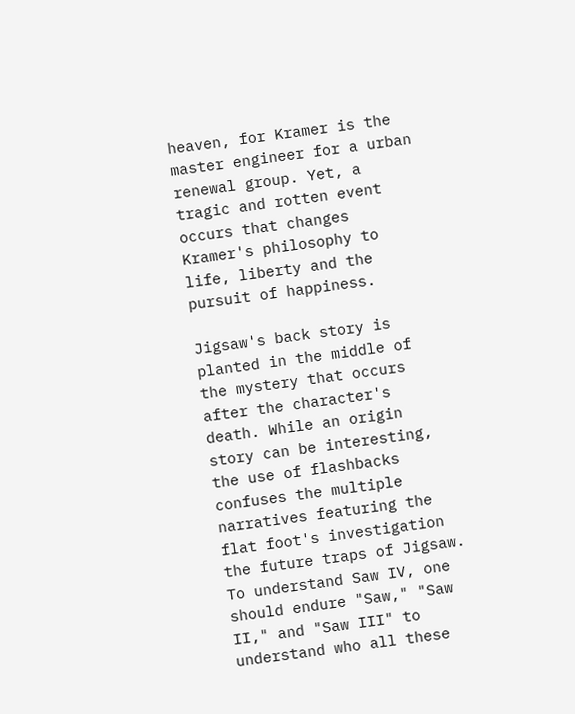heaven, for Kramer is the master engineer for a urban renewal group. Yet, a tragic and rotten event occurs that changes Kramer's philosophy to life, liberty and the pursuit of happiness.

Jigsaw's back story is planted in the middle of the mystery that occurs after the character's death. While an origin story can be interesting, the use of flashbacks confuses the multiple narratives featuring the flat foot's investigation the future traps of Jigsaw. To understand Saw IV, one should endure "Saw," "Saw II," and "Saw III" to understand who all these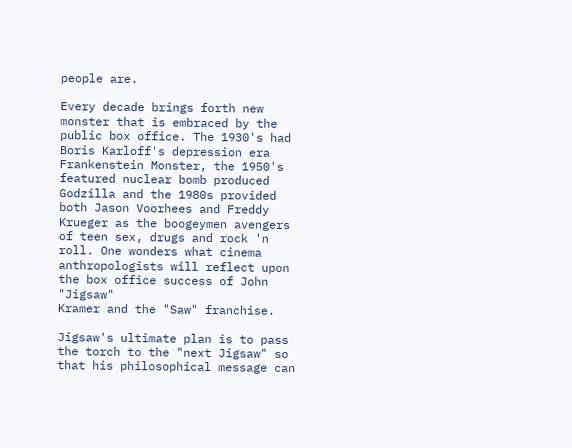people are.

Every decade brings forth new monster that is embraced by the public box office. The 1930's had Boris Karloff's depression era Frankenstein Monster, the 1950's featured nuclear bomb produced Godzilla and the 1980s provided both Jason Voorhees and Freddy Krueger as the boogeymen avengers of teen sex, drugs and rock 'n roll. One wonders what cinema anthropologists will reflect upon the box office success of John "Jigsaw"
Kramer and the "Saw" franchise.

Jigsaw's ultimate plan is to pass the torch to the "next Jigsaw" so that his philosophical message can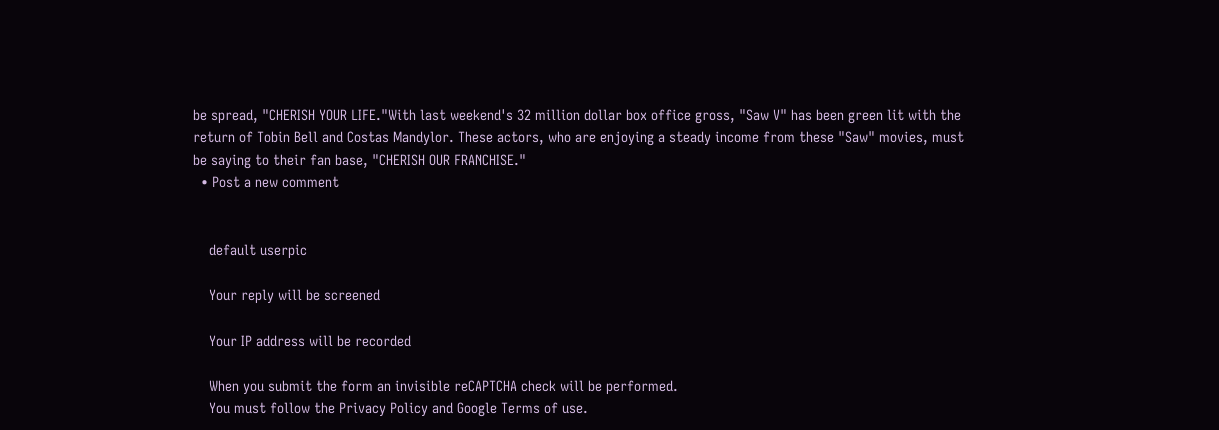be spread, "CHERISH YOUR LIFE."With last weekend's 32 million dollar box office gross, "Saw V" has been green lit with the return of Tobin Bell and Costas Mandylor. These actors, who are enjoying a steady income from these "Saw" movies, must be saying to their fan base, "CHERISH OUR FRANCHISE."
  • Post a new comment


    default userpic

    Your reply will be screened

    Your IP address will be recorded

    When you submit the form an invisible reCAPTCHA check will be performed.
    You must follow the Privacy Policy and Google Terms of use.